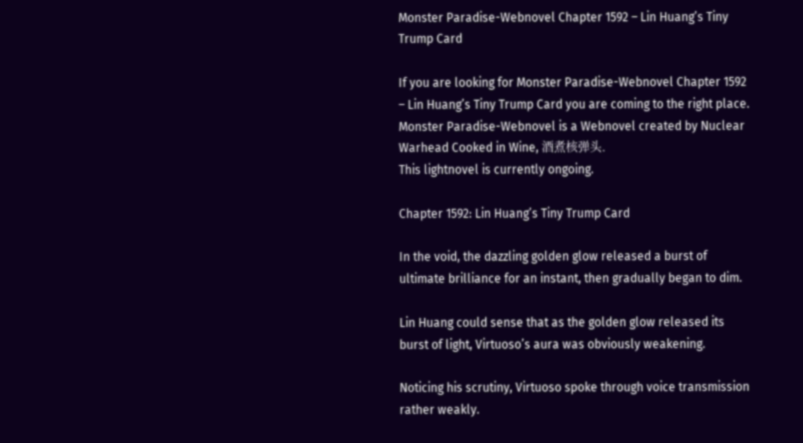Monster Paradise-Webnovel Chapter 1592 – Lin Huang’s Tiny Trump Card

If you are looking for Monster Paradise-Webnovel Chapter 1592 – Lin Huang’s Tiny Trump Card you are coming to the right place.
Monster Paradise-Webnovel is a Webnovel created by Nuclear Warhead Cooked in Wine, 酒煮核弹头.
This lightnovel is currently ongoing.

Chapter 1592: Lin Huang’s Tiny Trump Card

In the void, the dazzling golden glow released a burst of ultimate brilliance for an instant, then gradually began to dim.

Lin Huang could sense that as the golden glow released its burst of light, Virtuoso’s aura was obviously weakening.

Noticing his scrutiny, Virtuoso spoke through voice transmission rather weakly.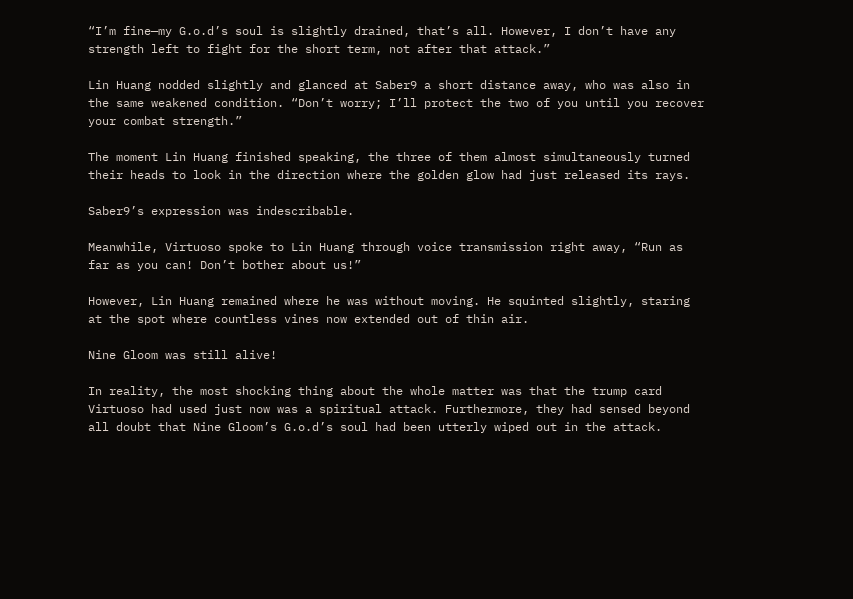“I’m fine—my G.o.d’s soul is slightly drained, that’s all. However, I don’t have any strength left to fight for the short term, not after that attack.”

Lin Huang nodded slightly and glanced at Saber9 a short distance away, who was also in the same weakened condition. “Don’t worry; I’ll protect the two of you until you recover your combat strength.”

The moment Lin Huang finished speaking, the three of them almost simultaneously turned their heads to look in the direction where the golden glow had just released its rays.

Saber9’s expression was indescribable.

Meanwhile, Virtuoso spoke to Lin Huang through voice transmission right away, “Run as far as you can! Don’t bother about us!”

However, Lin Huang remained where he was without moving. He squinted slightly, staring at the spot where countless vines now extended out of thin air.

Nine Gloom was still alive!

In reality, the most shocking thing about the whole matter was that the trump card Virtuoso had used just now was a spiritual attack. Furthermore, they had sensed beyond all doubt that Nine Gloom’s G.o.d’s soul had been utterly wiped out in the attack.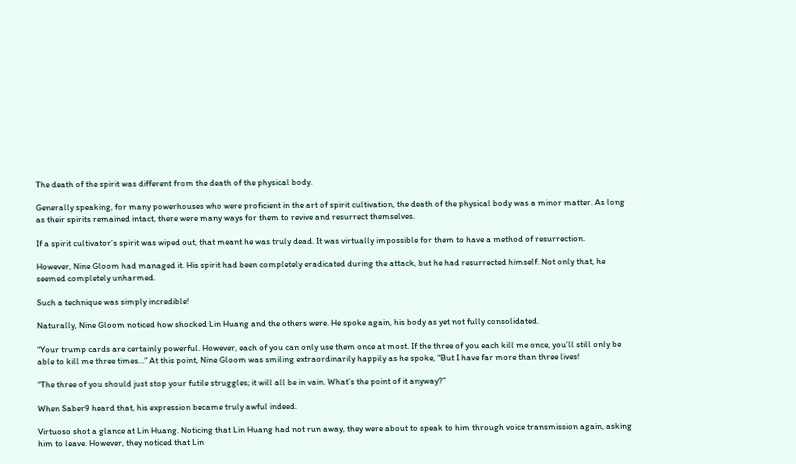The death of the spirit was different from the death of the physical body.

Generally speaking, for many powerhouses who were proficient in the art of spirit cultivation, the death of the physical body was a minor matter. As long as their spirits remained intact, there were many ways for them to revive and resurrect themselves.

If a spirit cultivator’s spirit was wiped out, that meant he was truly dead. It was virtually impossible for them to have a method of resurrection.

However, Nine Gloom had managed it. His spirit had been completely eradicated during the attack, but he had resurrected himself. Not only that, he seemed completely unharmed.

Such a technique was simply incredible!

Naturally, Nine Gloom noticed how shocked Lin Huang and the others were. He spoke again, his body as yet not fully consolidated.

“Your trump cards are certainly powerful. However, each of you can only use them once at most. If the three of you each kill me once, you’ll still only be able to kill me three times…” At this point, Nine Gloom was smiling extraordinarily happily as he spoke, “But I have far more than three lives!

“The three of you should just stop your futile struggles; it will all be in vain. What’s the point of it anyway?”

When Saber9 heard that, his expression became truly awful indeed.

Virtuoso shot a glance at Lin Huang. Noticing that Lin Huang had not run away, they were about to speak to him through voice transmission again, asking him to leave. However, they noticed that Lin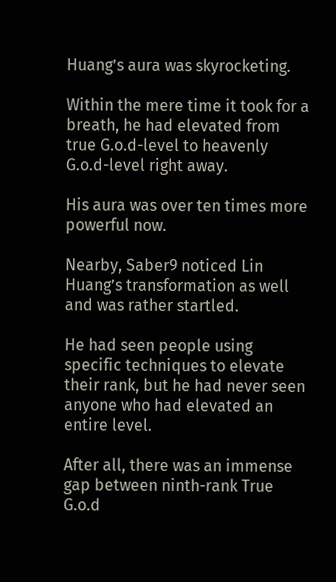Huang’s aura was skyrocketing.

Within the mere time it took for a breath, he had elevated from true G.o.d-level to heavenly G.o.d-level right away.

His aura was over ten times more powerful now.

Nearby, Saber9 noticed Lin Huang’s transformation as well and was rather startled.

He had seen people using specific techniques to elevate their rank, but he had never seen anyone who had elevated an entire level.

After all, there was an immense gap between ninth-rank True G.o.d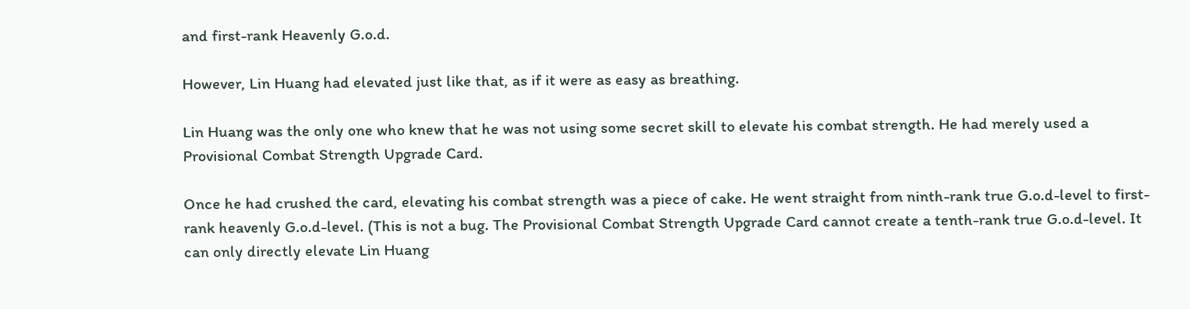and first-rank Heavenly G.o.d.

However, Lin Huang had elevated just like that, as if it were as easy as breathing.

Lin Huang was the only one who knew that he was not using some secret skill to elevate his combat strength. He had merely used a Provisional Combat Strength Upgrade Card.

Once he had crushed the card, elevating his combat strength was a piece of cake. He went straight from ninth-rank true G.o.d-level to first-rank heavenly G.o.d-level. (This is not a bug. The Provisional Combat Strength Upgrade Card cannot create a tenth-rank true G.o.d-level. It can only directly elevate Lin Huang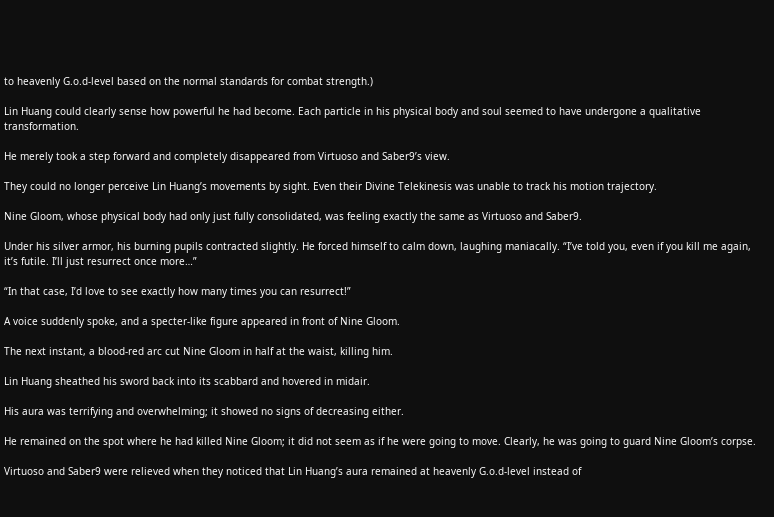to heavenly G.o.d-level based on the normal standards for combat strength.)

Lin Huang could clearly sense how powerful he had become. Each particle in his physical body and soul seemed to have undergone a qualitative transformation.

He merely took a step forward and completely disappeared from Virtuoso and Saber9’s view.

They could no longer perceive Lin Huang’s movements by sight. Even their Divine Telekinesis was unable to track his motion trajectory.

Nine Gloom, whose physical body had only just fully consolidated, was feeling exactly the same as Virtuoso and Saber9.

Under his silver armor, his burning pupils contracted slightly. He forced himself to calm down, laughing maniacally. “I’ve told you, even if you kill me again, it’s futile. I’ll just resurrect once more…”

“In that case, I’d love to see exactly how many times you can resurrect!”

A voice suddenly spoke, and a specter-like figure appeared in front of Nine Gloom.

The next instant, a blood-red arc cut Nine Gloom in half at the waist, killing him.

Lin Huang sheathed his sword back into its scabbard and hovered in midair.

His aura was terrifying and overwhelming; it showed no signs of decreasing either.

He remained on the spot where he had killed Nine Gloom; it did not seem as if he were going to move. Clearly, he was going to guard Nine Gloom’s corpse.

Virtuoso and Saber9 were relieved when they noticed that Lin Huang’s aura remained at heavenly G.o.d-level instead of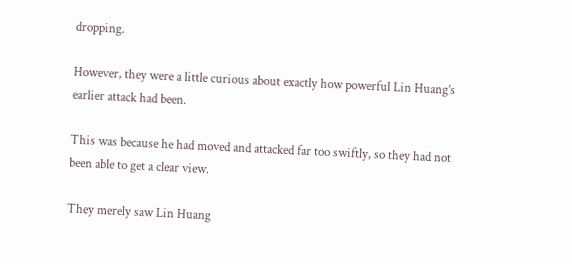dropping.

However, they were a little curious about exactly how powerful Lin Huang’s earlier attack had been.

This was because he had moved and attacked far too swiftly, so they had not been able to get a clear view.

They merely saw Lin Huang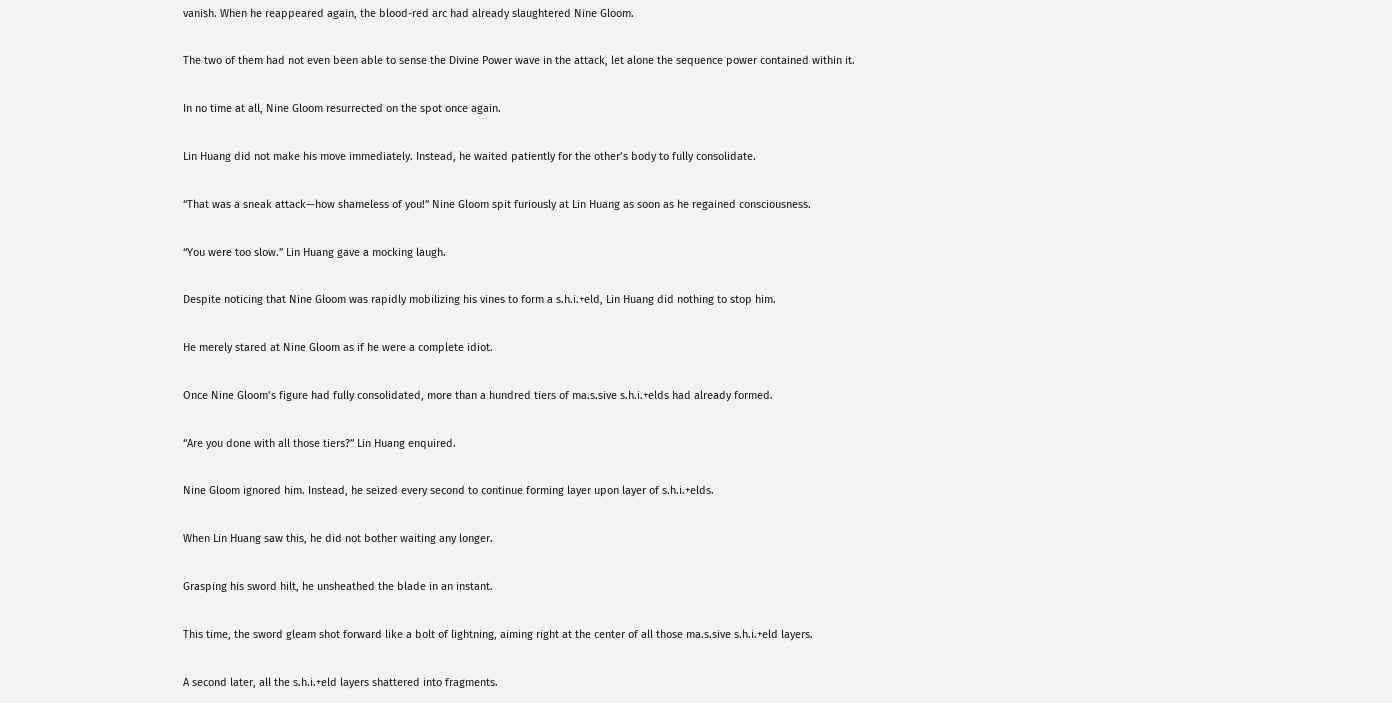vanish. When he reappeared again, the blood-red arc had already slaughtered Nine Gloom.

The two of them had not even been able to sense the Divine Power wave in the attack, let alone the sequence power contained within it.

In no time at all, Nine Gloom resurrected on the spot once again.

Lin Huang did not make his move immediately. Instead, he waited patiently for the other’s body to fully consolidate.

“That was a sneak attack—how shameless of you!” Nine Gloom spit furiously at Lin Huang as soon as he regained consciousness.

“You were too slow.” Lin Huang gave a mocking laugh.

Despite noticing that Nine Gloom was rapidly mobilizing his vines to form a s.h.i.+eld, Lin Huang did nothing to stop him.

He merely stared at Nine Gloom as if he were a complete idiot.

Once Nine Gloom’s figure had fully consolidated, more than a hundred tiers of ma.s.sive s.h.i.+elds had already formed.

“Are you done with all those tiers?” Lin Huang enquired.

Nine Gloom ignored him. Instead, he seized every second to continue forming layer upon layer of s.h.i.+elds.

When Lin Huang saw this, he did not bother waiting any longer.

Grasping his sword hilt, he unsheathed the blade in an instant.

This time, the sword gleam shot forward like a bolt of lightning, aiming right at the center of all those ma.s.sive s.h.i.+eld layers.

A second later, all the s.h.i.+eld layers shattered into fragments.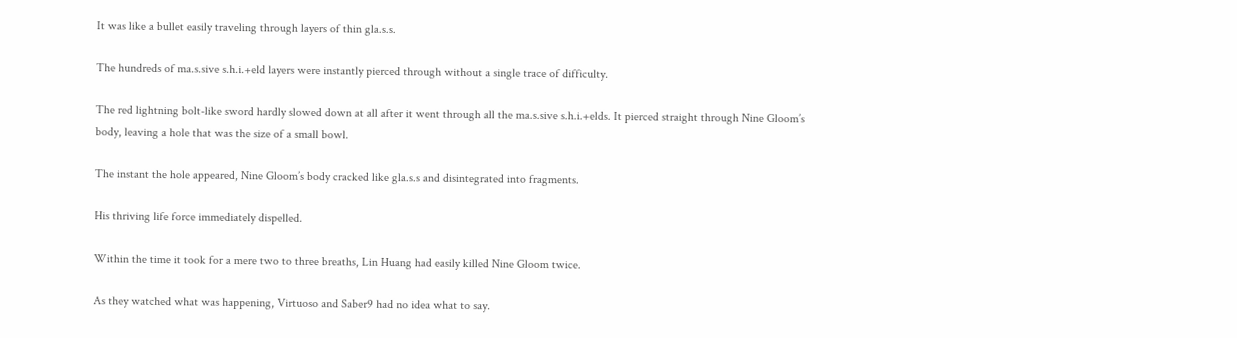It was like a bullet easily traveling through layers of thin gla.s.s.

The hundreds of ma.s.sive s.h.i.+eld layers were instantly pierced through without a single trace of difficulty.

The red lightning bolt-like sword hardly slowed down at all after it went through all the ma.s.sive s.h.i.+elds. It pierced straight through Nine Gloom’s body, leaving a hole that was the size of a small bowl.

The instant the hole appeared, Nine Gloom’s body cracked like gla.s.s and disintegrated into fragments.

His thriving life force immediately dispelled.

Within the time it took for a mere two to three breaths, Lin Huang had easily killed Nine Gloom twice.

As they watched what was happening, Virtuoso and Saber9 had no idea what to say.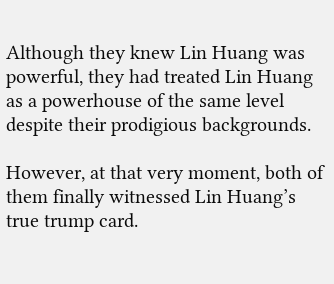Although they knew Lin Huang was powerful, they had treated Lin Huang as a powerhouse of the same level despite their prodigious backgrounds.

However, at that very moment, both of them finally witnessed Lin Huang’s true trump card.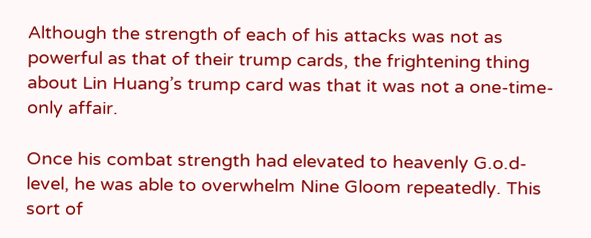Although the strength of each of his attacks was not as powerful as that of their trump cards, the frightening thing about Lin Huang’s trump card was that it was not a one-time-only affair.

Once his combat strength had elevated to heavenly G.o.d-level, he was able to overwhelm Nine Gloom repeatedly. This sort of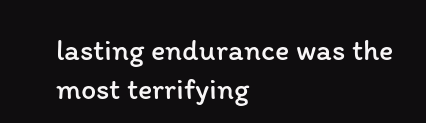lasting endurance was the most terrifying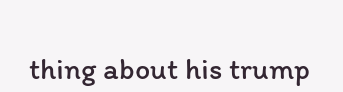thing about his trump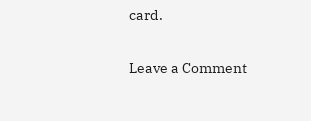card.

Leave a Comment